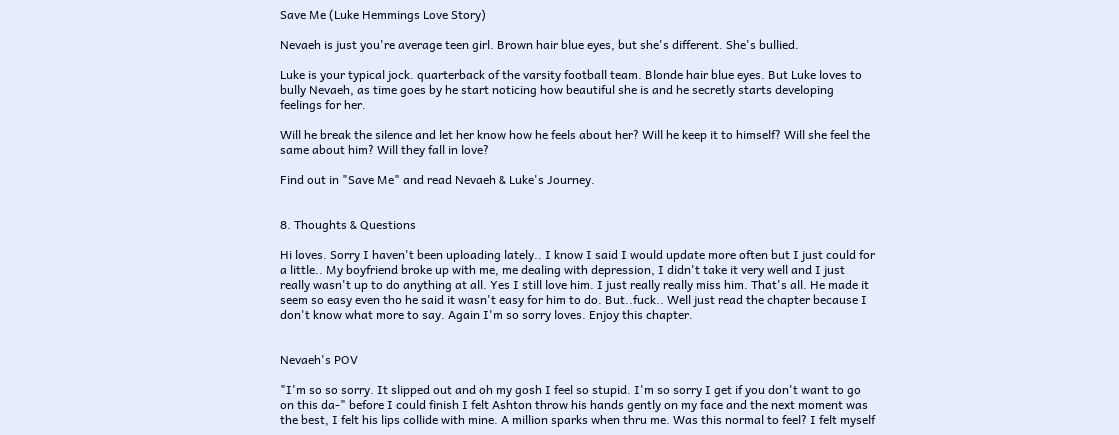Save Me (Luke Hemmings Love Story)

Nevaeh is just you're average teen girl. Brown hair blue eyes, but she's different. She's bullied.

Luke is your typical jock. quarterback of the varsity football team. Blonde hair blue eyes. But Luke loves to bully Nevaeh, as time goes by he start noticing how beautiful she is and he secretly starts developing feelings for her.

Will he break the silence and let her know how he feels about her? Will he keep it to himself? Will she feel the same about him? Will they fall in love?

Find out in "Save Me" and read Nevaeh & Luke's Journey.


8. Thoughts & Questions

Hi loves. Sorry I haven't been uploading lately.. I know I said I would update more often but I just could for a little.. My boyfriend broke up with me, me dealing with depression, I didn't take it very well and I just really wasn't up to do anything at all. Yes I still love him. I just really really miss him. That's all. He made it seem so easy even tho he said it wasn't easy for him to do. But..fuck.. Well just read the chapter because I don't know what more to say. Again I'm so sorry loves. Enjoy this chapter.


Nevaeh's POV

"I'm so so sorry. It slipped out and oh my gosh I feel so stupid. I'm so sorry I get if you don't want to go on this da-" before I could finish I felt Ashton throw his hands gently on my face and the next moment was the best, I felt his lips collide with mine. A million sparks when thru me. Was this normal to feel? I felt myself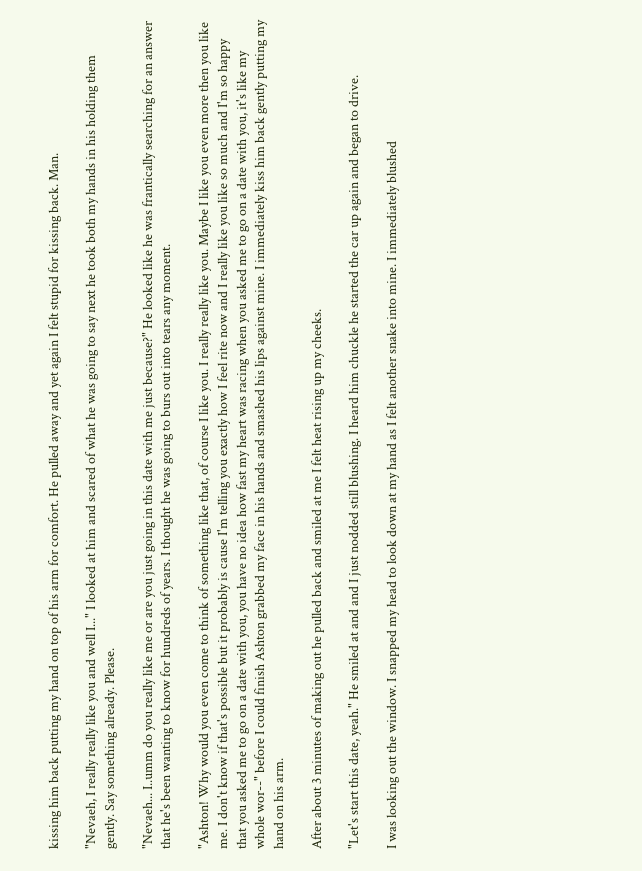kissing him back putting my hand on top of his arm for comfort. He pulled away and yet again I felt stupid for kissing back. Man.

"Nevaeh, I really really like you and well I..." I looked at him and scared of what he was going to say next he took both my hands in his holding them gently. Say something already. Please.

"Nevaeh... I..umm do you really like me or are you just going in this date with me just because?" He looked like he was frantically searching for an answer that he's been wanting to know for hundreds of years. I thought he was going to burs out into tears any moment.

"Ashton! Why would you even come to think of something like that, of course I like you. I really really like you. Maybe I like you even more then you like me. I don't know if that's possible but it probably is cause I'm telling you exactly how I feel rite now and I really like you like so much and I'm so happy that you asked me to go on a date with you, you have no idea how fast my heart was racing when you asked me to go on a date with you, it's like my whole wor--" before I could finish Ashton grabbed my face in his hands and smashed his lips against mine. I immediately kiss him back gently putting my hand on his arm.

After about 3 minutes of making out he pulled back and smiled at me I felt heat rising up my cheeks.

"Let's start this date, yeah." He smiled at and and I just nodded still blushing. I heard him chuckle he started the car up again and began to drive.

I was looking out the window. I snapped my head to look down at my hand as I felt another snake into mine. I immediately blushed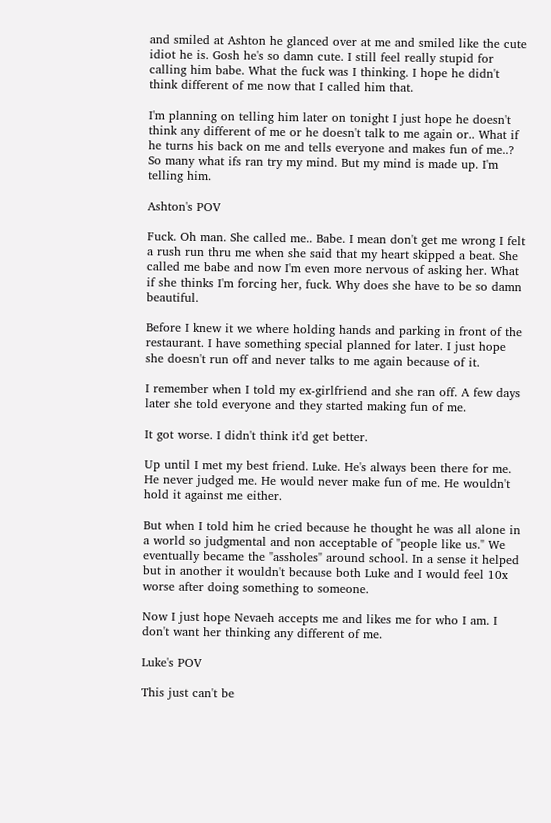and smiled at Ashton he glanced over at me and smiled like the cute idiot he is. Gosh he's so damn cute. I still feel really stupid for calling him babe. What the fuck was I thinking. I hope he didn't think different of me now that I called him that.

I'm planning on telling him later on tonight I just hope he doesn't think any different of me or he doesn't talk to me again or.. What if he turns his back on me and tells everyone and makes fun of me..? So many what ifs ran try my mind. But my mind is made up. I'm telling him.

Ashton's POV

Fuck. Oh man. She called me.. Babe. I mean don't get me wrong I felt a rush run thru me when she said that my heart skipped a beat. She called me babe and now I'm even more nervous of asking her. What if she thinks I'm forcing her, fuck. Why does she have to be so damn beautiful.

Before I knew it we where holding hands and parking in front of the restaurant. I have something special planned for later. I just hope she doesn't run off and never talks to me again because of it.

I remember when I told my ex-girlfriend and she ran off. A few days later she told everyone and they started making fun of me.

It got worse. I didn't think it'd get better.

Up until I met my best friend. Luke. He's always been there for me. He never judged me. He would never make fun of me. He wouldn't hold it against me either.

But when I told him he cried because he thought he was all alone in a world so judgmental and non acceptable of "people like us." We eventually became the "assholes" around school. In a sense it helped but in another it wouldn't because both Luke and I would feel 10x worse after doing something to someone.

Now I just hope Nevaeh accepts me and likes me for who I am. I don't want her thinking any different of me.

Luke's POV

This just can't be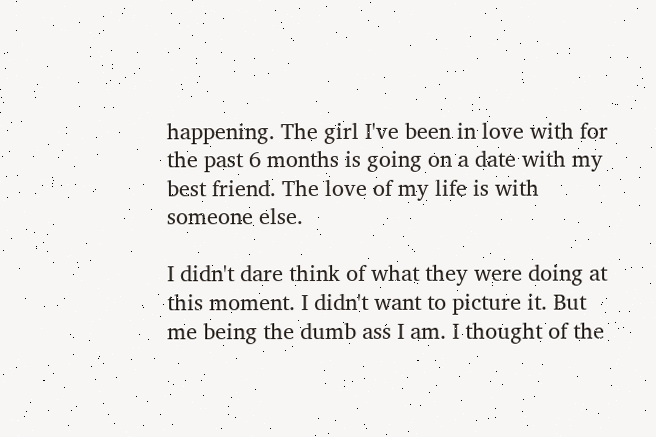happening. The girl I've been in love with for the past 6 months is going on a date with my best friend. The love of my life is with someone else.

I didn't dare think of what they were doing at this moment. I didn't want to picture it. But me being the dumb ass I am. I thought of the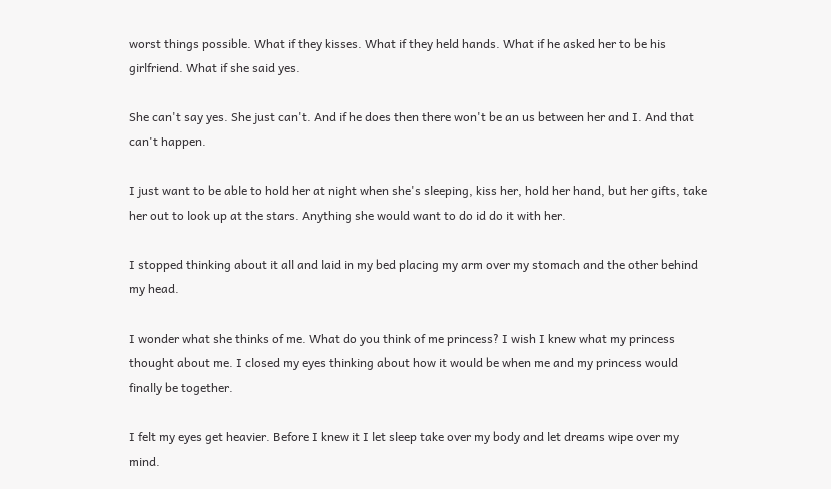worst things possible. What if they kisses. What if they held hands. What if he asked her to be his girlfriend. What if she said yes.

She can't say yes. She just can't. And if he does then there won't be an us between her and I. And that can't happen.

I just want to be able to hold her at night when she's sleeping, kiss her, hold her hand, but her gifts, take her out to look up at the stars. Anything she would want to do id do it with her.

I stopped thinking about it all and laid in my bed placing my arm over my stomach and the other behind my head.

I wonder what she thinks of me. What do you think of me princess? I wish I knew what my princess thought about me. I closed my eyes thinking about how it would be when me and my princess would finally be together.

I felt my eyes get heavier. Before I knew it I let sleep take over my body and let dreams wipe over my mind.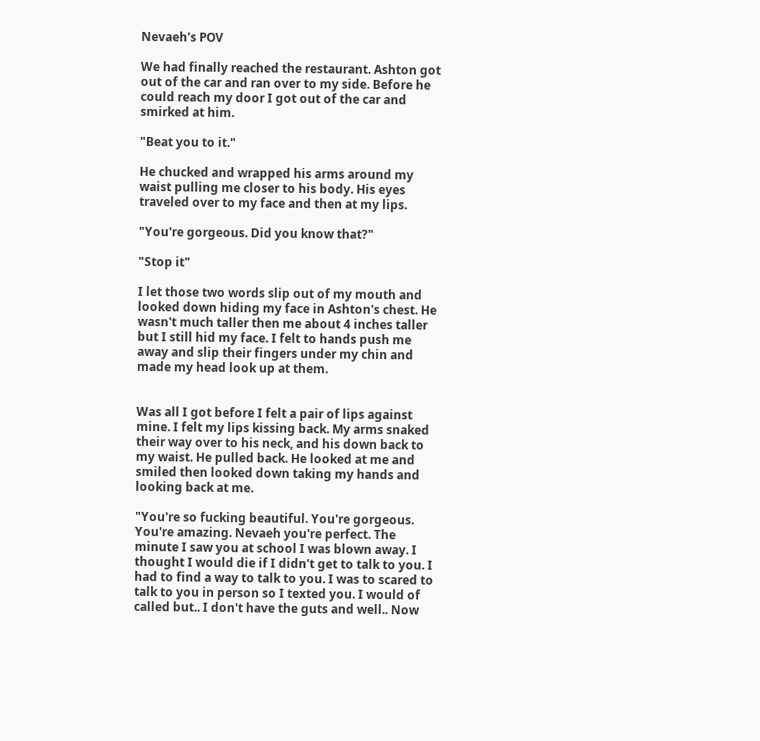Nevaeh's POV

We had finally reached the restaurant. Ashton got out of the car and ran over to my side. Before he could reach my door I got out of the car and smirked at him.

"Beat you to it."

He chucked and wrapped his arms around my waist pulling me closer to his body. His eyes traveled over to my face and then at my lips.

"You're gorgeous. Did you know that?"

"Stop it"

I let those two words slip out of my mouth and looked down hiding my face in Ashton's chest. He wasn't much taller then me about 4 inches taller but I still hid my face. I felt to hands push me away and slip their fingers under my chin and made my head look up at them.


Was all I got before I felt a pair of lips against mine. I felt my lips kissing back. My arms snaked their way over to his neck, and his down back to my waist. He pulled back. He looked at me and smiled then looked down taking my hands and looking back at me.

"You're so fucking beautiful. You're gorgeous. You're amazing. Nevaeh you're perfect. The minute I saw you at school I was blown away. I thought I would die if I didn't get to talk to you. I had to find a way to talk to you. I was to scared to talk to you in person so I texted you. I would of called but.. I don't have the guts and well.. Now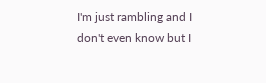I'm just rambling and I don't even know but I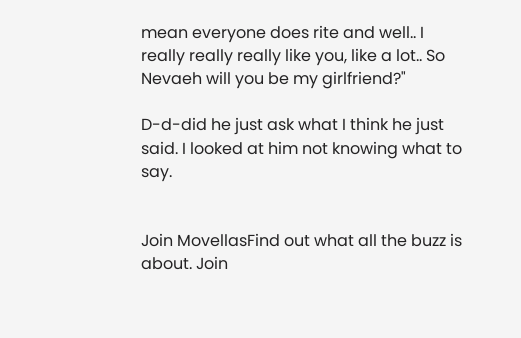mean everyone does rite and well.. I really really really like you, like a lot.. So Nevaeh will you be my girlfriend?"

D-d-did he just ask what I think he just said. I looked at him not knowing what to say.


Join MovellasFind out what all the buzz is about. Join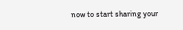now to start sharing your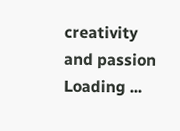creativity and passion
Loading ...